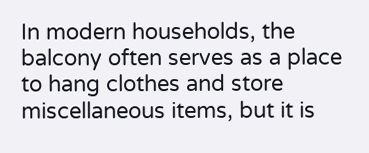In modern households, the balcony often serves as a place to hang clothes and store miscellaneous items, but it is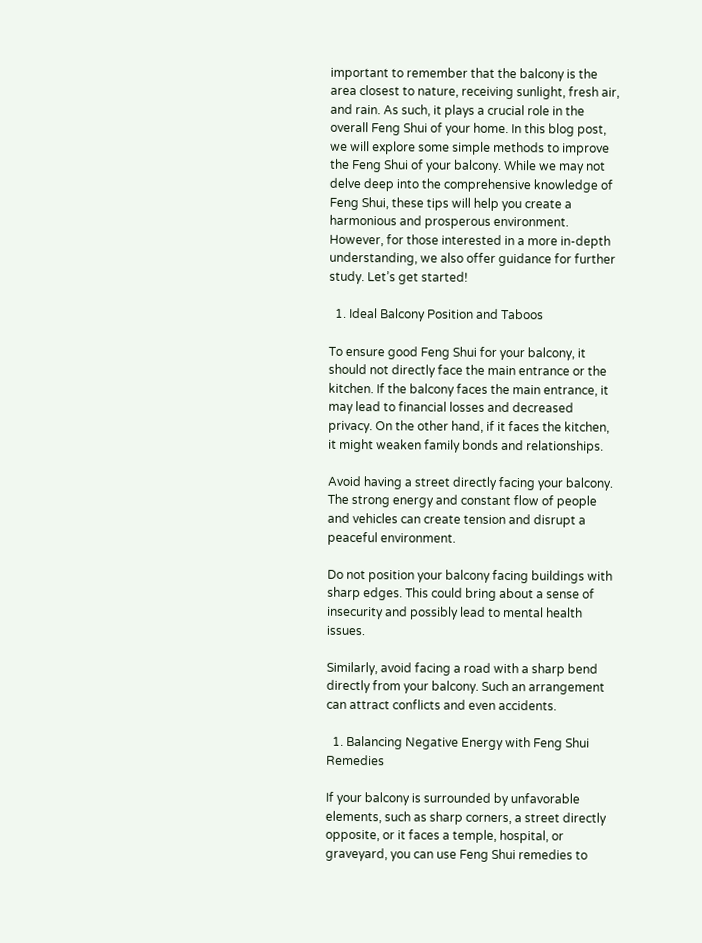important to remember that the balcony is the area closest to nature, receiving sunlight, fresh air, and rain. As such, it plays a crucial role in the overall Feng Shui of your home. In this blog post, we will explore some simple methods to improve the Feng Shui of your balcony. While we may not delve deep into the comprehensive knowledge of Feng Shui, these tips will help you create a harmonious and prosperous environment. However, for those interested in a more in-depth understanding, we also offer guidance for further study. Let’s get started!

  1. Ideal Balcony Position and Taboos

To ensure good Feng Shui for your balcony, it should not directly face the main entrance or the kitchen. If the balcony faces the main entrance, it may lead to financial losses and decreased privacy. On the other hand, if it faces the kitchen, it might weaken family bonds and relationships.

Avoid having a street directly facing your balcony. The strong energy and constant flow of people and vehicles can create tension and disrupt a peaceful environment.

Do not position your balcony facing buildings with sharp edges. This could bring about a sense of insecurity and possibly lead to mental health issues.

Similarly, avoid facing a road with a sharp bend directly from your balcony. Such an arrangement can attract conflicts and even accidents.

  1. Balancing Negative Energy with Feng Shui Remedies

If your balcony is surrounded by unfavorable elements, such as sharp corners, a street directly opposite, or it faces a temple, hospital, or graveyard, you can use Feng Shui remedies to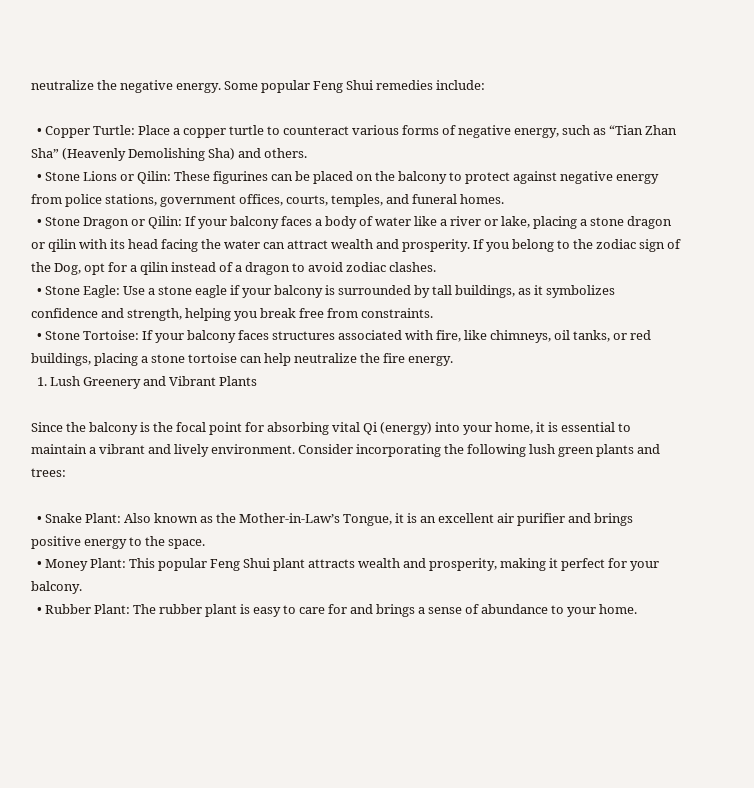neutralize the negative energy. Some popular Feng Shui remedies include:

  • Copper Turtle: Place a copper turtle to counteract various forms of negative energy, such as “Tian Zhan Sha” (Heavenly Demolishing Sha) and others.
  • Stone Lions or Qilin: These figurines can be placed on the balcony to protect against negative energy from police stations, government offices, courts, temples, and funeral homes.
  • Stone Dragon or Qilin: If your balcony faces a body of water like a river or lake, placing a stone dragon or qilin with its head facing the water can attract wealth and prosperity. If you belong to the zodiac sign of the Dog, opt for a qilin instead of a dragon to avoid zodiac clashes.
  • Stone Eagle: Use a stone eagle if your balcony is surrounded by tall buildings, as it symbolizes confidence and strength, helping you break free from constraints.
  • Stone Tortoise: If your balcony faces structures associated with fire, like chimneys, oil tanks, or red buildings, placing a stone tortoise can help neutralize the fire energy.
  1. Lush Greenery and Vibrant Plants

Since the balcony is the focal point for absorbing vital Qi (energy) into your home, it is essential to maintain a vibrant and lively environment. Consider incorporating the following lush green plants and trees:

  • Snake Plant: Also known as the Mother-in-Law’s Tongue, it is an excellent air purifier and brings positive energy to the space.
  • Money Plant: This popular Feng Shui plant attracts wealth and prosperity, making it perfect for your balcony.
  • Rubber Plant: The rubber plant is easy to care for and brings a sense of abundance to your home.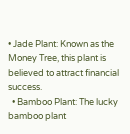• Jade Plant: Known as the Money Tree, this plant is believed to attract financial success.
  • Bamboo Plant: The lucky bamboo plant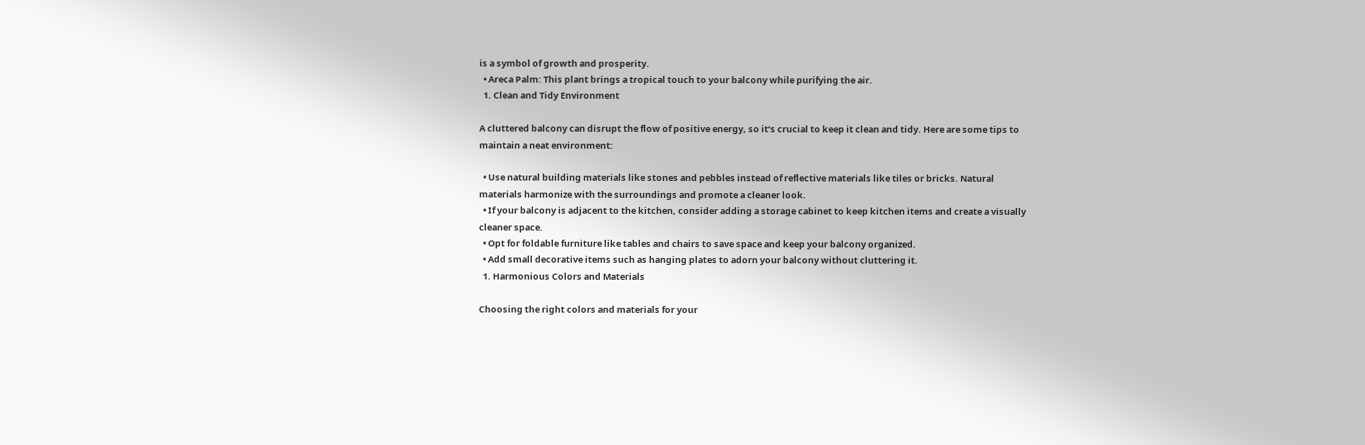is a symbol of growth and prosperity.
  • Areca Palm: This plant brings a tropical touch to your balcony while purifying the air.
  1. Clean and Tidy Environment

A cluttered balcony can disrupt the flow of positive energy, so it’s crucial to keep it clean and tidy. Here are some tips to maintain a neat environment:

  • Use natural building materials like stones and pebbles instead of reflective materials like tiles or bricks. Natural materials harmonize with the surroundings and promote a cleaner look.
  • If your balcony is adjacent to the kitchen, consider adding a storage cabinet to keep kitchen items and create a visually cleaner space.
  • Opt for foldable furniture like tables and chairs to save space and keep your balcony organized.
  • Add small decorative items such as hanging plates to adorn your balcony without cluttering it.
  1. Harmonious Colors and Materials

Choosing the right colors and materials for your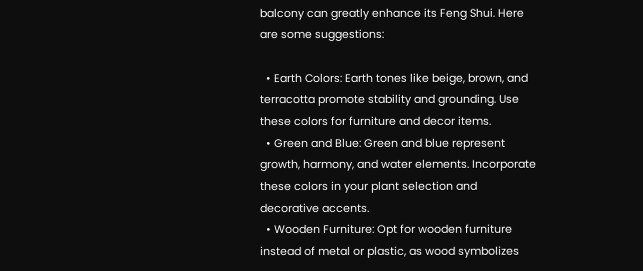balcony can greatly enhance its Feng Shui. Here are some suggestions:

  • Earth Colors: Earth tones like beige, brown, and terracotta promote stability and grounding. Use these colors for furniture and decor items.
  • Green and Blue: Green and blue represent growth, harmony, and water elements. Incorporate these colors in your plant selection and decorative accents.
  • Wooden Furniture: Opt for wooden furniture instead of metal or plastic, as wood symbolizes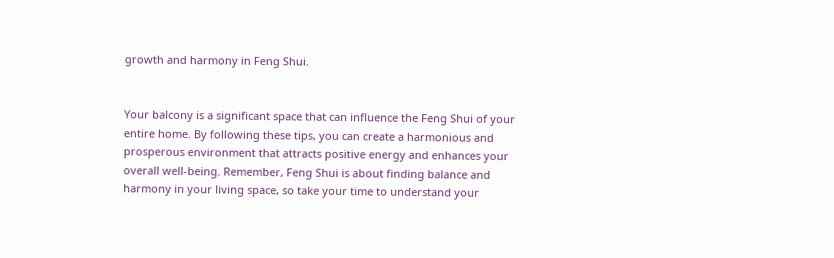growth and harmony in Feng Shui.


Your balcony is a significant space that can influence the Feng Shui of your entire home. By following these tips, you can create a harmonious and prosperous environment that attracts positive energy and enhances your overall well-being. Remember, Feng Shui is about finding balance and harmony in your living space, so take your time to understand your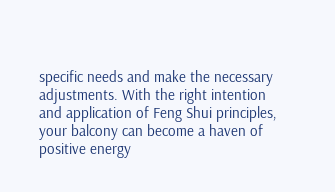specific needs and make the necessary adjustments. With the right intention and application of Feng Shui principles, your balcony can become a haven of positive energy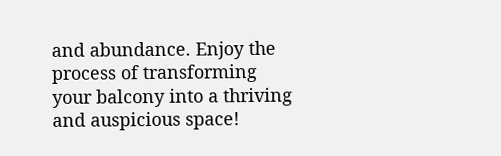and abundance. Enjoy the process of transforming your balcony into a thriving and auspicious space!